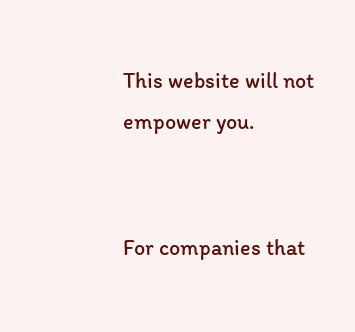This website will not empower you.


For companies that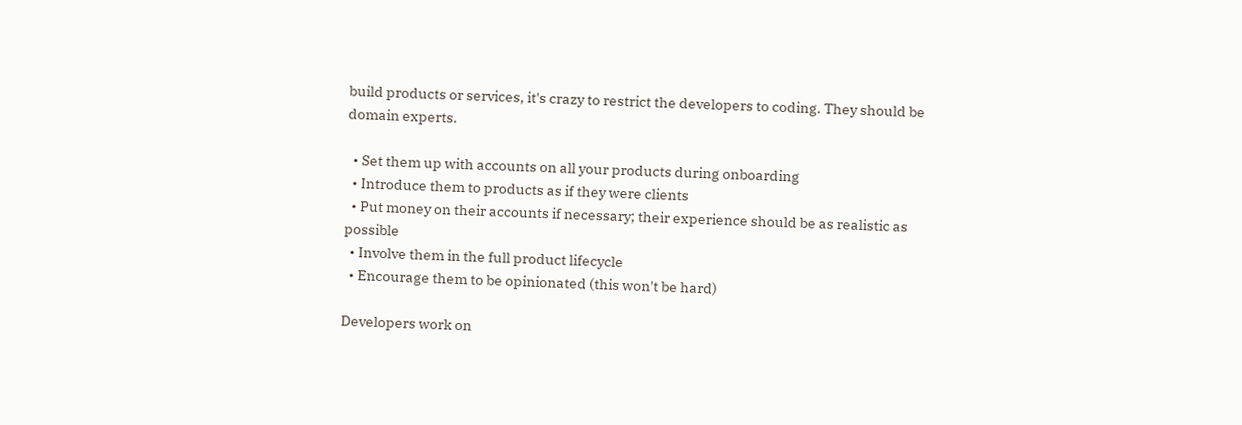build products or services, it's crazy to restrict the developers to coding. They should be domain experts.

  • Set them up with accounts on all your products during onboarding
  • Introduce them to products as if they were clients
  • Put money on their accounts if necessary; their experience should be as realistic as possible
  • Involve them in the full product lifecycle
  • Encourage them to be opinionated (this won't be hard)

Developers work on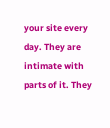your site every day. They are intimate with parts of it. They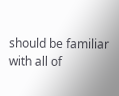should be familiar with all of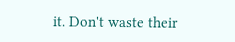it. Don't waste their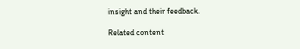insight and their feedback.

Related content